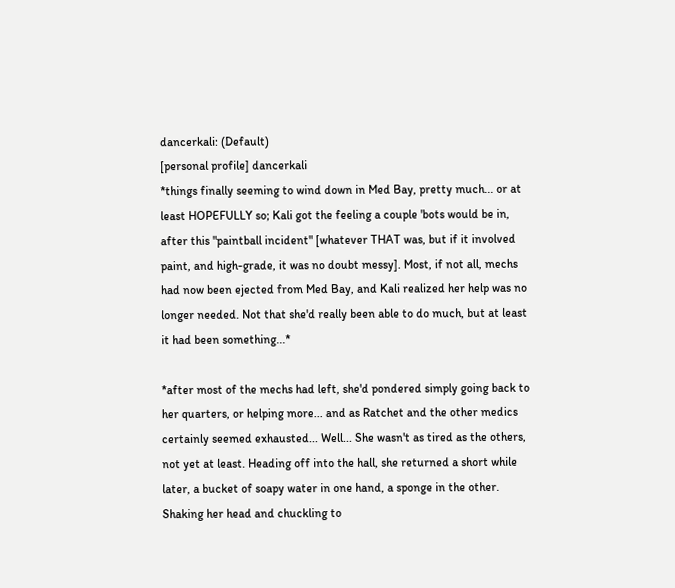dancerkali: (Default)
[personal profile] dancerkali
*things finally seeming to wind down in Med Bay, pretty much... or at least HOPEFULLY so; Kali got the feeling a couple 'bots would be in, after this "paintball incident" [whatever THAT was, but if it involved paint, and high-grade, it was no doubt messy]. Most, if not all, mechs had now been ejected from Med Bay, and Kali realized her help was no longer needed. Not that she'd really been able to do much, but at least it had been something...*

*after most of the mechs had left, she'd pondered simply going back to her quarters, or helping more... and as Ratchet and the other medics certainly seemed exhausted... Well... She wasn't as tired as the others, not yet at least. Heading off into the hall, she returned a short while later, a bucket of soapy water in one hand, a sponge in the other. Shaking her head and chuckling to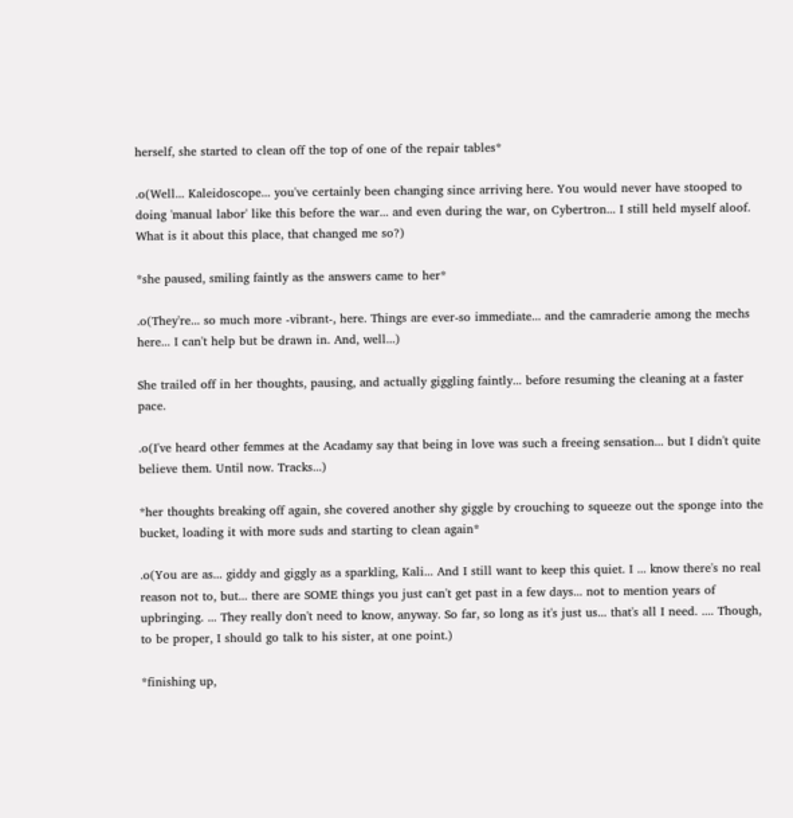herself, she started to clean off the top of one of the repair tables*

.o(Well... Kaleidoscope... you've certainly been changing since arriving here. You would never have stooped to doing 'manual labor' like this before the war... and even during the war, on Cybertron... I still held myself aloof. What is it about this place, that changed me so?)

*she paused, smiling faintly as the answers came to her*

.o(They're... so much more -vibrant-, here. Things are ever-so immediate... and the camraderie among the mechs here... I can't help but be drawn in. And, well...)

She trailed off in her thoughts, pausing, and actually giggling faintly... before resuming the cleaning at a faster pace.

.o(I've heard other femmes at the Acadamy say that being in love was such a freeing sensation... but I didn't quite believe them. Until now. Tracks...)

*her thoughts breaking off again, she covered another shy giggle by crouching to squeeze out the sponge into the bucket, loading it with more suds and starting to clean again*

.o(You are as... giddy and giggly as a sparkling, Kali... And I still want to keep this quiet. I ... know there's no real reason not to, but... there are SOME things you just can't get past in a few days... not to mention years of upbringing. ... They really don't need to know, anyway. So far, so long as it's just us... that's all I need. .... Though, to be proper, I should go talk to his sister, at one point.)

*finishing up,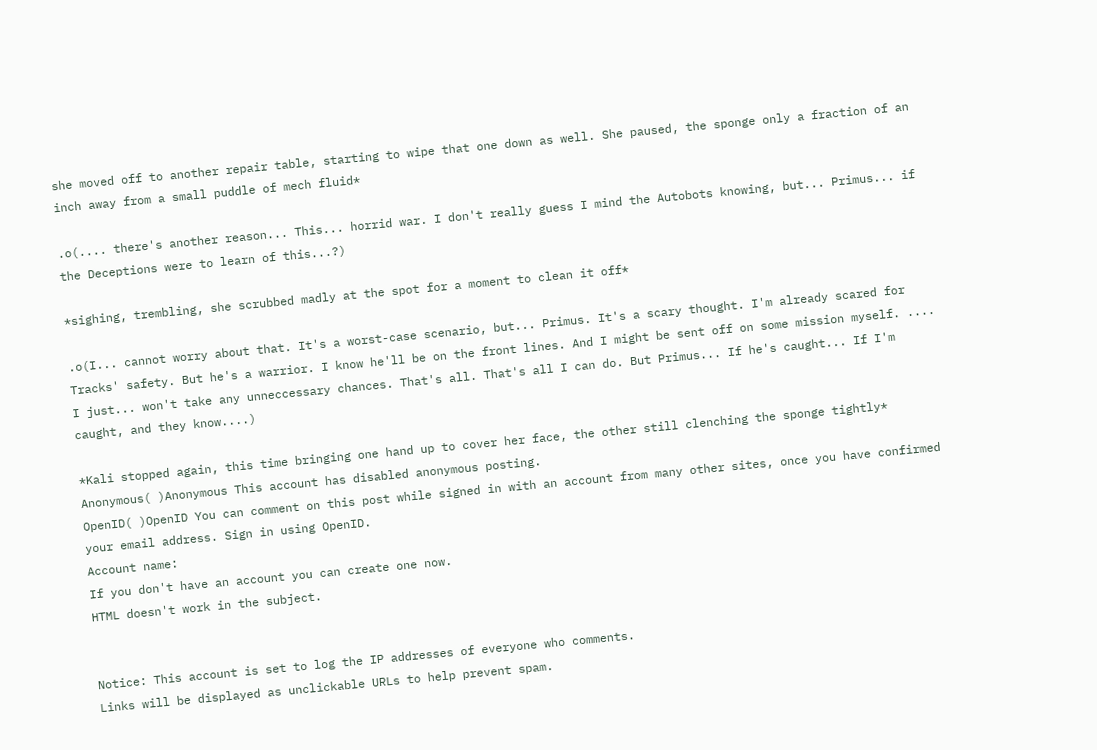she moved off to another repair table, starting to wipe that one down as well. She paused, the sponge only a fraction of an inch away from a small puddle of mech fluid*

.o(.... there's another reason... This... horrid war. I don't really guess I mind the Autobots knowing, but... Primus... if the Deceptions were to learn of this...?)

*sighing, trembling, she scrubbed madly at the spot for a moment to clean it off*

.o(I... cannot worry about that. It's a worst-case scenario, but... Primus. It's a scary thought. I'm already scared for Tracks' safety. But he's a warrior. I know he'll be on the front lines. And I might be sent off on some mission myself. .... I just... won't take any unneccessary chances. That's all. That's all I can do. But Primus... If he's caught... If I'm caught, and they know....)

*Kali stopped again, this time bringing one hand up to cover her face, the other still clenching the sponge tightly*
Anonymous( )Anonymous This account has disabled anonymous posting.
OpenID( )OpenID You can comment on this post while signed in with an account from many other sites, once you have confirmed your email address. Sign in using OpenID.
Account name:
If you don't have an account you can create one now.
HTML doesn't work in the subject.


Notice: This account is set to log the IP addresses of everyone who comments.
Links will be displayed as unclickable URLs to help prevent spam.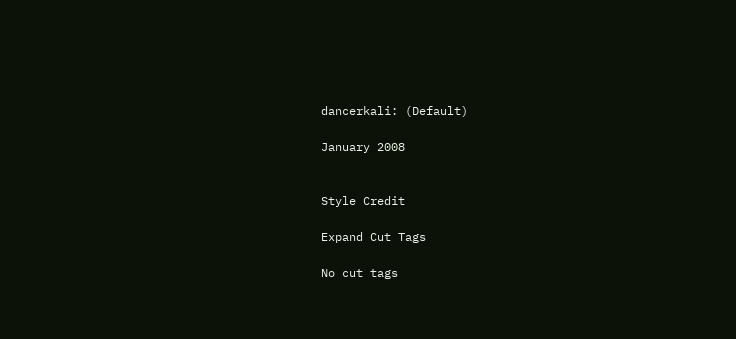dancerkali: (Default)

January 2008


Style Credit

Expand Cut Tags

No cut tags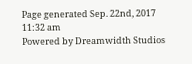Page generated Sep. 22nd, 2017 11:32 am
Powered by Dreamwidth Studios